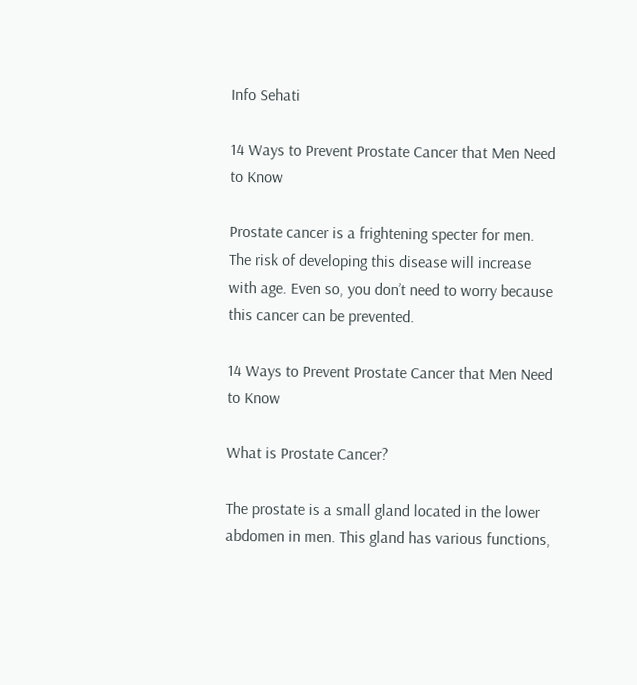Info Sehati

14 Ways to Prevent Prostate Cancer that Men Need to Know

Prostate cancer is a frightening specter for men. The risk of developing this disease will increase with age. Even so, you don’t need to worry because this cancer can be prevented.

14 Ways to Prevent Prostate Cancer that Men Need to Know

What is Prostate Cancer?

The prostate is a small gland located in the lower abdomen in men. This gland has various functions,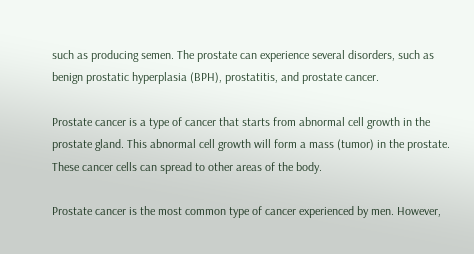such as producing semen. The prostate can experience several disorders, such as benign prostatic hyperplasia (BPH), prostatitis, and prostate cancer.

Prostate cancer is a type of cancer that starts from abnormal cell growth in the prostate gland. This abnormal cell growth will form a mass (tumor) in the prostate. These cancer cells can spread to other areas of the body.

Prostate cancer is the most common type of cancer experienced by men. However,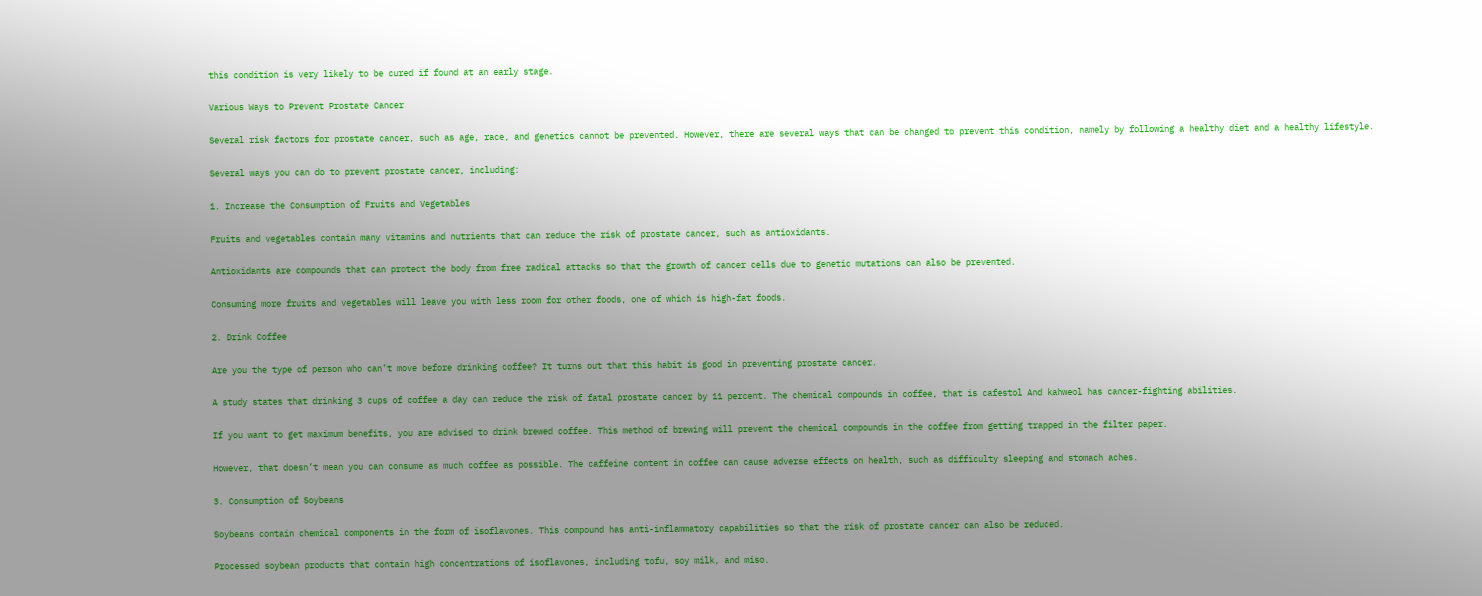this condition is very likely to be cured if found at an early stage.

Various Ways to Prevent Prostate Cancer

Several risk factors for prostate cancer, such as age, race, and genetics cannot be prevented. However, there are several ways that can be changed to prevent this condition, namely by following a healthy diet and a healthy lifestyle.

Several ways you can do to prevent prostate cancer, including:

1. Increase the Consumption of Fruits and Vegetables

Fruits and vegetables contain many vitamins and nutrients that can reduce the risk of prostate cancer, such as antioxidants.

Antioxidants are compounds that can protect the body from free radical attacks so that the growth of cancer cells due to genetic mutations can also be prevented.

Consuming more fruits and vegetables will leave you with less room for other foods, one of which is high-fat foods.

2. Drink Coffee

Are you the type of person who can’t move before drinking coffee? It turns out that this habit is good in preventing prostate cancer.

A study states that drinking 3 cups of coffee a day can reduce the risk of fatal prostate cancer by 11 percent. The chemical compounds in coffee, that is cafestol And kahweol has cancer-fighting abilities.

If you want to get maximum benefits, you are advised to drink brewed coffee. This method of brewing will prevent the chemical compounds in the coffee from getting trapped in the filter paper.

However, that doesn’t mean you can consume as much coffee as possible. The caffeine content in coffee can cause adverse effects on health, such as difficulty sleeping and stomach aches.

3. Consumption of Soybeans

Soybeans contain chemical components in the form of isoflavones. This compound has anti-inflammatory capabilities so that the risk of prostate cancer can also be reduced.

Processed soybean products that contain high concentrations of isoflavones, including tofu, soy milk, and miso.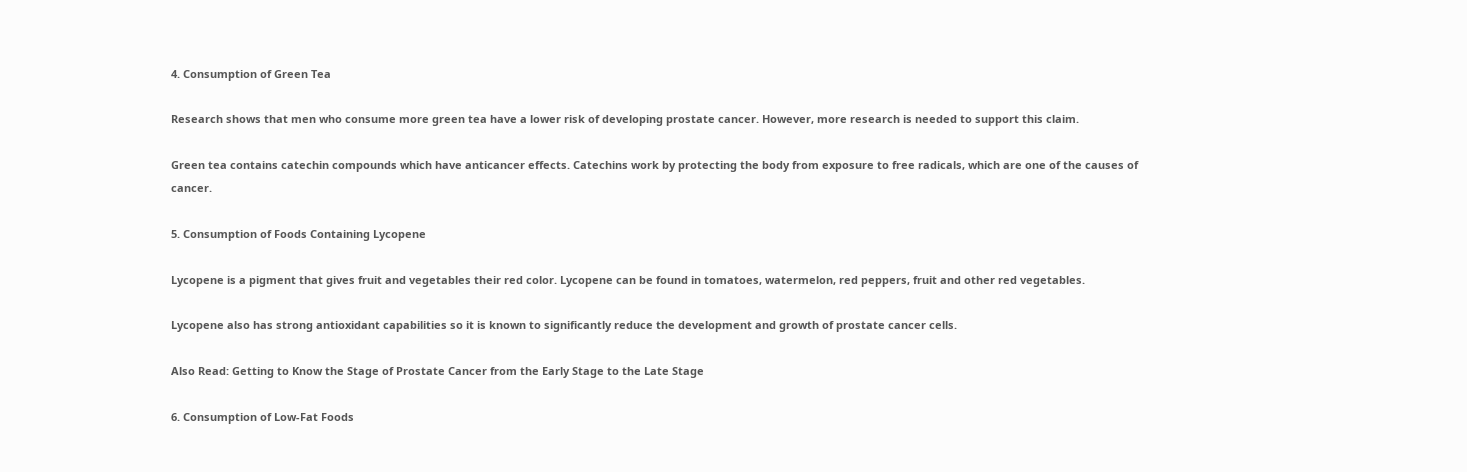4. Consumption of Green Tea

Research shows that men who consume more green tea have a lower risk of developing prostate cancer. However, more research is needed to support this claim.

Green tea contains catechin compounds which have anticancer effects. Catechins work by protecting the body from exposure to free radicals, which are one of the causes of cancer.

5. Consumption of Foods Containing Lycopene

Lycopene is a pigment that gives fruit and vegetables their red color. Lycopene can be found in tomatoes, watermelon, red peppers, fruit and other red vegetables.

Lycopene also has strong antioxidant capabilities so it is known to significantly reduce the development and growth of prostate cancer cells.

Also Read: Getting to Know the Stage of Prostate Cancer from the Early Stage to the Late Stage

6. Consumption of Low-Fat Foods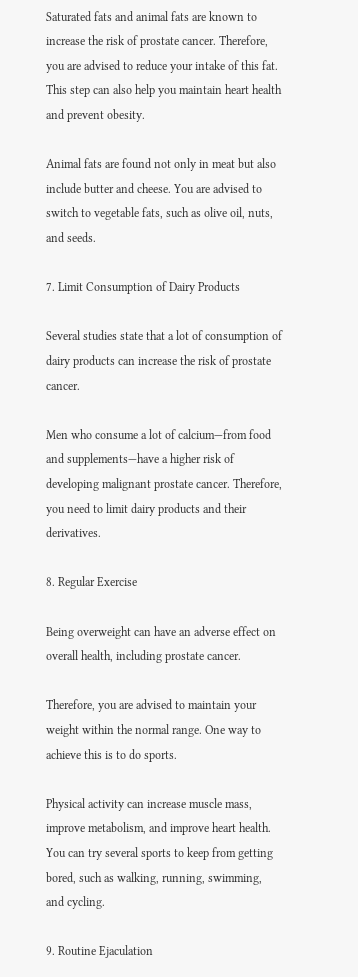Saturated fats and animal fats are known to increase the risk of prostate cancer. Therefore, you are advised to reduce your intake of this fat. This step can also help you maintain heart health and prevent obesity.

Animal fats are found not only in meat but also include butter and cheese. You are advised to switch to vegetable fats, such as olive oil, nuts, and seeds.

7. Limit Consumption of Dairy Products

Several studies state that a lot of consumption of dairy products can increase the risk of prostate cancer.

Men who consume a lot of calcium—from food and supplements—have a higher risk of developing malignant prostate cancer. Therefore, you need to limit dairy products and their derivatives.

8. Regular Exercise

Being overweight can have an adverse effect on overall health, including prostate cancer.

Therefore, you are advised to maintain your weight within the normal range. One way to achieve this is to do sports.

Physical activity can increase muscle mass, improve metabolism, and improve heart health. You can try several sports to keep from getting bored, such as walking, running, swimming, and cycling.

9. Routine Ejaculation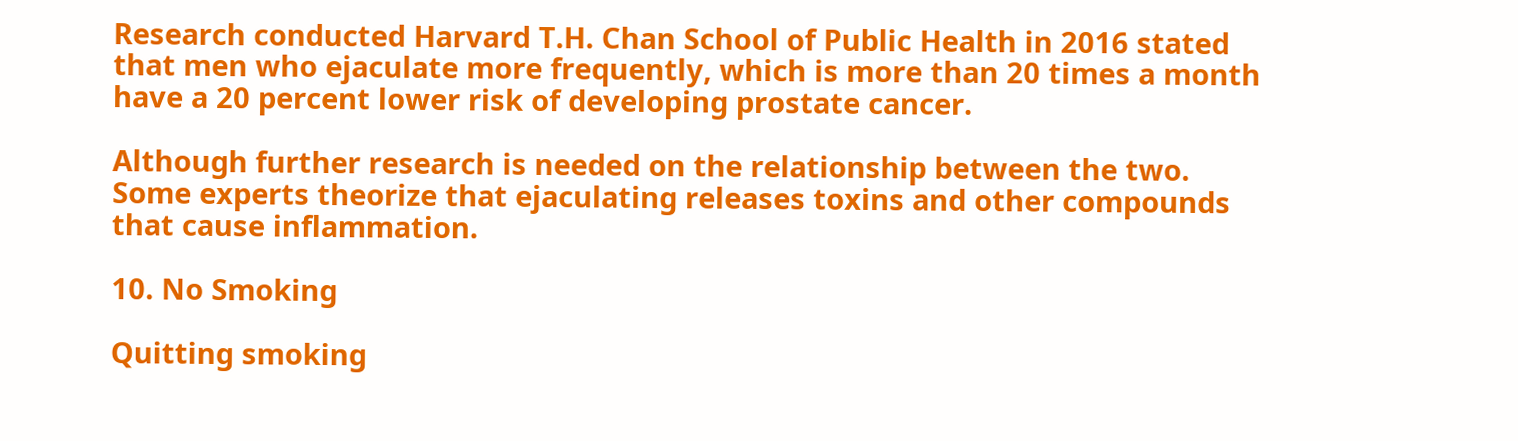Research conducted Harvard T.H. Chan School of Public Health in 2016 stated that men who ejaculate more frequently, which is more than 20 times a month have a 20 percent lower risk of developing prostate cancer.

Although further research is needed on the relationship between the two. Some experts theorize that ejaculating releases toxins and other compounds that cause inflammation.

10. No Smoking

Quitting smoking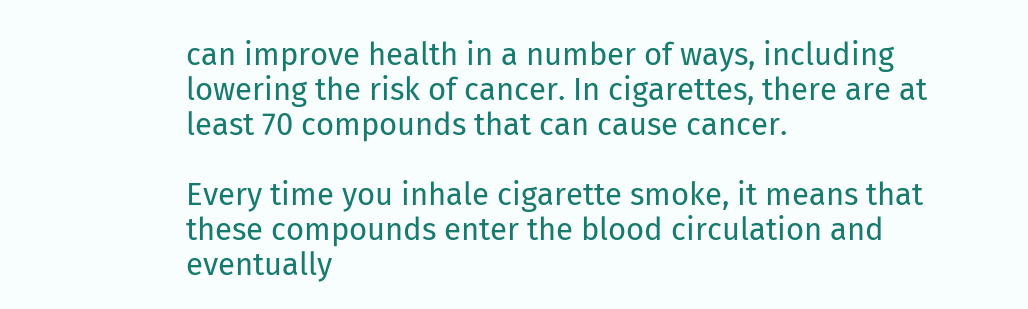can improve health in a number of ways, including lowering the risk of cancer. In cigarettes, there are at least 70 compounds that can cause cancer.

Every time you inhale cigarette smoke, it means that these compounds enter the blood circulation and eventually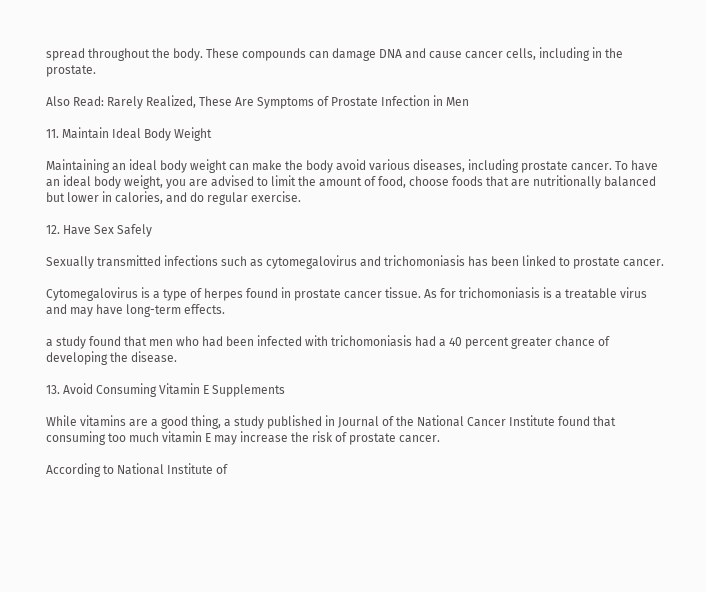spread throughout the body. These compounds can damage DNA and cause cancer cells, including in the prostate.

Also Read: Rarely Realized, These Are Symptoms of Prostate Infection in Men

11. Maintain Ideal Body Weight

Maintaining an ideal body weight can make the body avoid various diseases, including prostate cancer. To have an ideal body weight, you are advised to limit the amount of food, choose foods that are nutritionally balanced but lower in calories, and do regular exercise.

12. Have Sex Safely

Sexually transmitted infections such as cytomegalovirus and trichomoniasis has been linked to prostate cancer.

Cytomegalovirus is a type of herpes found in prostate cancer tissue. As for trichomoniasis is a treatable virus and may have long-term effects.

a study found that men who had been infected with trichomoniasis had a 40 percent greater chance of developing the disease.

13. Avoid Consuming Vitamin E Supplements

While vitamins are a good thing, a study published in Journal of the National Cancer Institute found that consuming too much vitamin E may increase the risk of prostate cancer.

According to National Institute of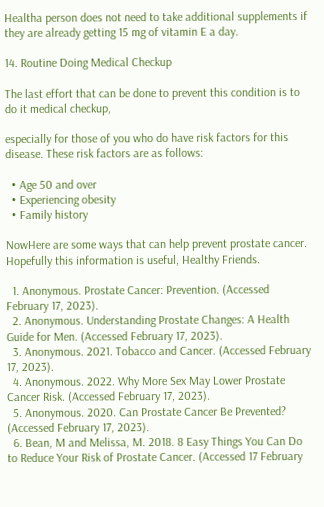Healtha person does not need to take additional supplements if they are already getting 15 mg of vitamin E a day.

14. Routine Doing Medical Checkup

The last effort that can be done to prevent this condition is to do it medical checkup,

especially for those of you who do have risk factors for this disease. These risk factors are as follows:

  • Age 50 and over
  • Experiencing obesity
  • Family history

NowHere are some ways that can help prevent prostate cancer. Hopefully this information is useful, Healthy Friends.

  1. Anonymous. Prostate Cancer: Prevention. (Accessed February 17, 2023).
  2. Anonymous. Understanding Prostate Changes: A Health Guide for Men. (Accessed February 17, 2023).
  3. Anonymous. 2021. Tobacco and Cancer. (Accessed February 17, 2023).
  4. Anonymous. 2022. Why More Sex May Lower Prostate Cancer Risk. (Accessed February 17, 2023).
  5. Anonymous. 2020. Can Prostate Cancer Be Prevented? (Accessed February 17, 2023).
  6. Bean, M and Melissa, M. 2018. 8 Easy Things You Can Do to Reduce Your Risk of Prostate Cancer. (Accessed 17 February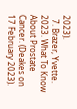2023).
  7. Brazer, Yvette. 2023. What To Know About Prostate Cancer. (Deakes on 17 February 2023).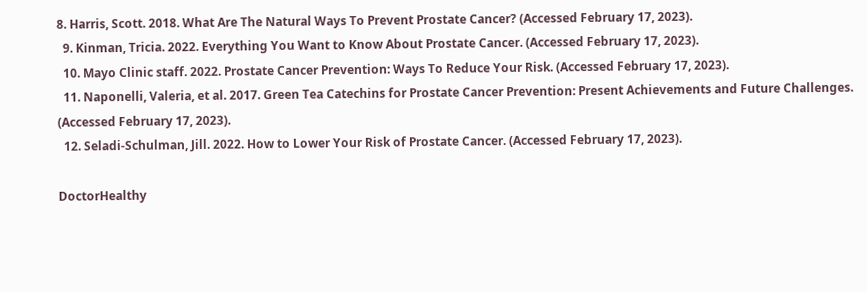8. Harris, Scott. 2018. What Are The Natural Ways To Prevent Prostate Cancer? (Accessed February 17, 2023).
  9. Kinman, Tricia. 2022. Everything You Want to Know About Prostate Cancer. (Accessed February 17, 2023).
  10. Mayo Clinic staff. 2022. Prostate Cancer Prevention: Ways To Reduce Your Risk. (Accessed February 17, 2023).
  11. Naponelli, Valeria, et al. 2017. Green Tea Catechins for Prostate Cancer Prevention: Present Achievements and Future Challenges. (Accessed February 17, 2023).
  12. Seladi-Schulman, Jill. 2022. How to Lower Your Risk of Prostate Cancer. (Accessed February 17, 2023).

DoctorHealthy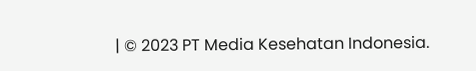| © 2023 PT Media Kesehatan Indonesia.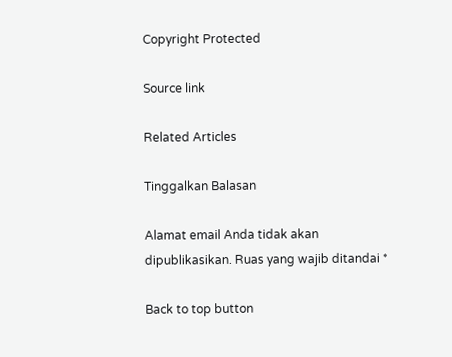Copyright Protected

Source link

Related Articles

Tinggalkan Balasan

Alamat email Anda tidak akan dipublikasikan. Ruas yang wajib ditandai *

Back to top button